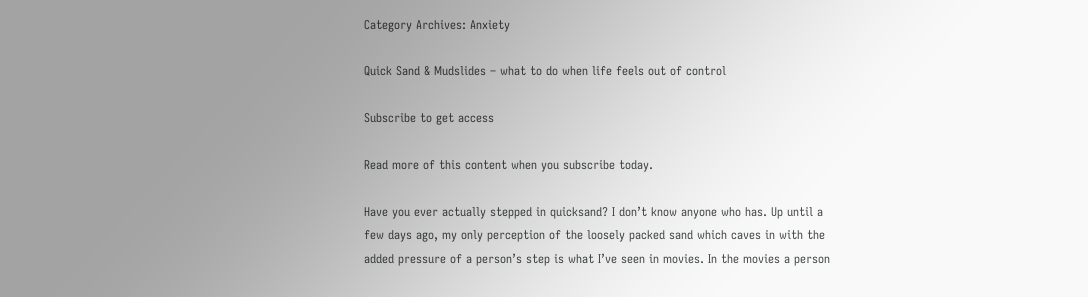Category Archives: Anxiety

Quick Sand & Mudslides – what to do when life feels out of control

Subscribe to get access

Read more of this content when you subscribe today.

Have you ever actually stepped in quicksand? I don’t know anyone who has. Up until a few days ago, my only perception of the loosely packed sand which caves in with the added pressure of a person’s step is what I’ve seen in movies. In the movies a person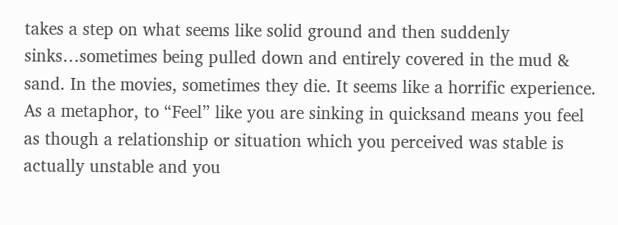takes a step on what seems like solid ground and then suddenly sinks…sometimes being pulled down and entirely covered in the mud & sand. In the movies, sometimes they die. It seems like a horrific experience. As a metaphor, to “Feel” like you are sinking in quicksand means you feel as though a relationship or situation which you perceived was stable is actually unstable and you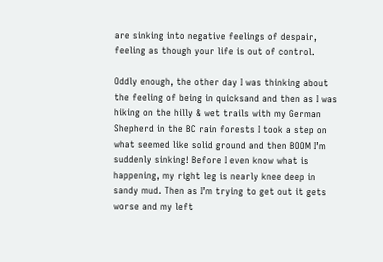are sinking into negative feelings of despair, feeling as though your life is out of control.

Oddly enough, the other day I was thinking about the feeling of being in quicksand and then as I was hiking on the hilly & wet trails with my German Shepherd in the BC rain forests I took a step on what seemed like solid ground and then BOOM I’m suddenly sinking! Before I even know what is happening, my right leg is nearly knee deep in sandy mud. Then as I’m trying to get out it gets worse and my left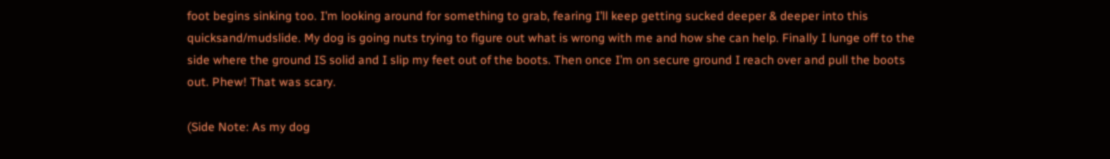foot begins sinking too. I’m looking around for something to grab, fearing I’ll keep getting sucked deeper & deeper into this quicksand/mudslide. My dog is going nuts trying to figure out what is wrong with me and how she can help. Finally I lunge off to the side where the ground IS solid and I slip my feet out of the boots. Then once I’m on secure ground I reach over and pull the boots out. Phew! That was scary.

(Side Note: As my dog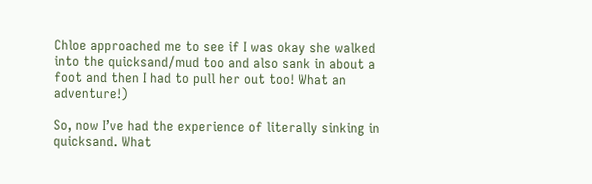Chloe approached me to see if I was okay she walked into the quicksand/mud too and also sank in about a foot and then I had to pull her out too! What an adventure!)

So, now I’ve had the experience of literally sinking in quicksand. What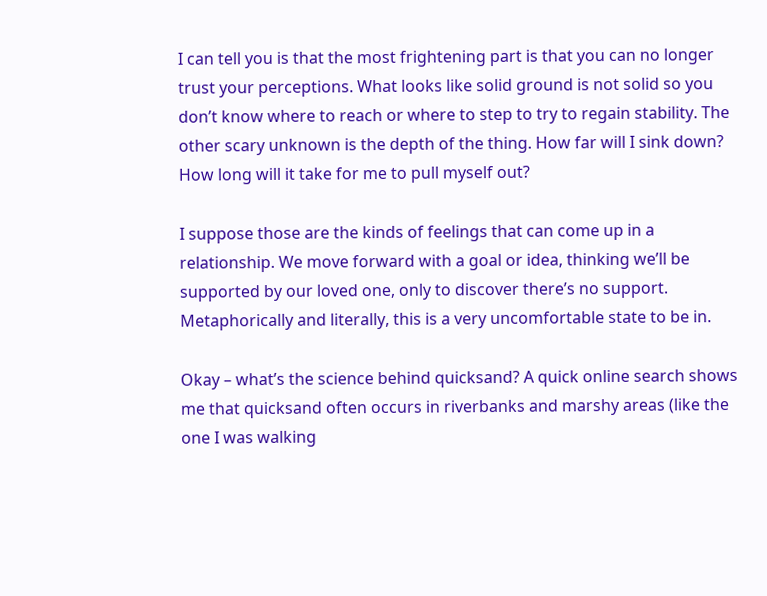I can tell you is that the most frightening part is that you can no longer trust your perceptions. What looks like solid ground is not solid so you don’t know where to reach or where to step to try to regain stability. The other scary unknown is the depth of the thing. How far will I sink down? How long will it take for me to pull myself out?

I suppose those are the kinds of feelings that can come up in a relationship. We move forward with a goal or idea, thinking we’ll be supported by our loved one, only to discover there’s no support. Metaphorically and literally, this is a very uncomfortable state to be in.

Okay – what’s the science behind quicksand? A quick online search shows me that quicksand often occurs in riverbanks and marshy areas (like the one I was walking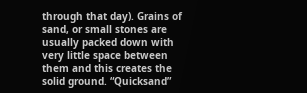through that day). Grains of sand, or small stones are usually packed down with very little space between them and this creates the solid ground. “Quicksand”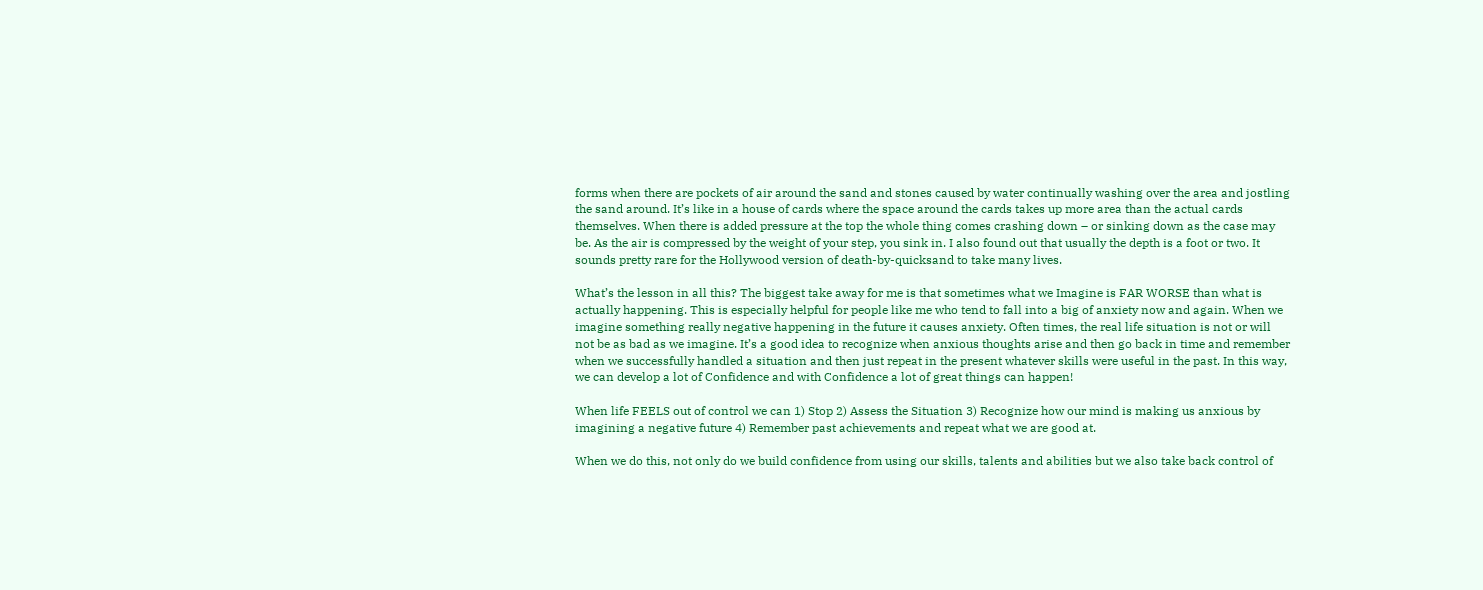forms when there are pockets of air around the sand and stones caused by water continually washing over the area and jostling the sand around. It’s like in a house of cards where the space around the cards takes up more area than the actual cards themselves. When there is added pressure at the top the whole thing comes crashing down – or sinking down as the case may be. As the air is compressed by the weight of your step, you sink in. I also found out that usually the depth is a foot or two. It sounds pretty rare for the Hollywood version of death-by-quicksand to take many lives.

What’s the lesson in all this? The biggest take away for me is that sometimes what we Imagine is FAR WORSE than what is actually happening. This is especially helpful for people like me who tend to fall into a big of anxiety now and again. When we imagine something really negative happening in the future it causes anxiety. Often times, the real life situation is not or will not be as bad as we imagine. It’s a good idea to recognize when anxious thoughts arise and then go back in time and remember when we successfully handled a situation and then just repeat in the present whatever skills were useful in the past. In this way, we can develop a lot of Confidence and with Confidence a lot of great things can happen!

When life FEELS out of control we can 1) Stop 2) Assess the Situation 3) Recognize how our mind is making us anxious by imagining a negative future 4) Remember past achievements and repeat what we are good at.

When we do this, not only do we build confidence from using our skills, talents and abilities but we also take back control of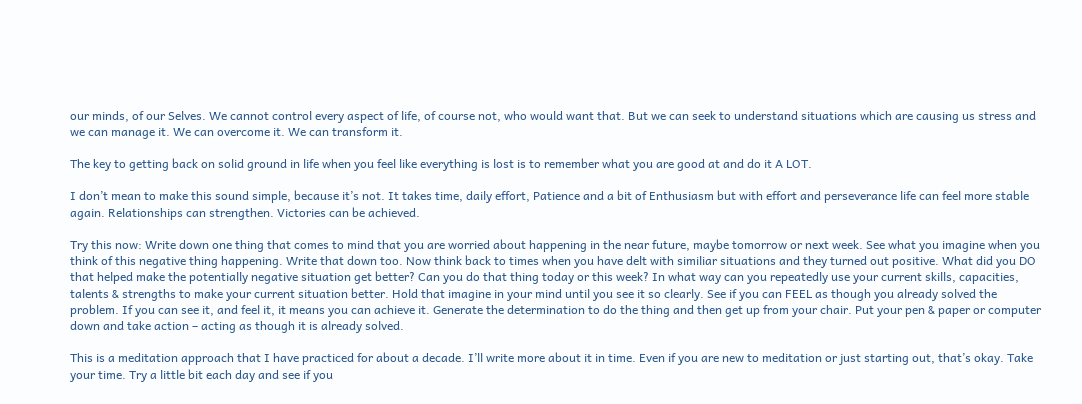our minds, of our Selves. We cannot control every aspect of life, of course not, who would want that. But we can seek to understand situations which are causing us stress and we can manage it. We can overcome it. We can transform it.

The key to getting back on solid ground in life when you feel like everything is lost is to remember what you are good at and do it A LOT.

I don’t mean to make this sound simple, because it’s not. It takes time, daily effort, Patience and a bit of Enthusiasm but with effort and perseverance life can feel more stable again. Relationships can strengthen. Victories can be achieved.

Try this now: Write down one thing that comes to mind that you are worried about happening in the near future, maybe tomorrow or next week. See what you imagine when you think of this negative thing happening. Write that down too. Now think back to times when you have delt with similiar situations and they turned out positive. What did you DO that helped make the potentially negative situation get better? Can you do that thing today or this week? In what way can you repeatedly use your current skills, capacities, talents & strengths to make your current situation better. Hold that imagine in your mind until you see it so clearly. See if you can FEEL as though you already solved the problem. If you can see it, and feel it, it means you can achieve it. Generate the determination to do the thing and then get up from your chair. Put your pen & paper or computer down and take action – acting as though it is already solved.

This is a meditation approach that I have practiced for about a decade. I’ll write more about it in time. Even if you are new to meditation or just starting out, that’s okay. Take your time. Try a little bit each day and see if you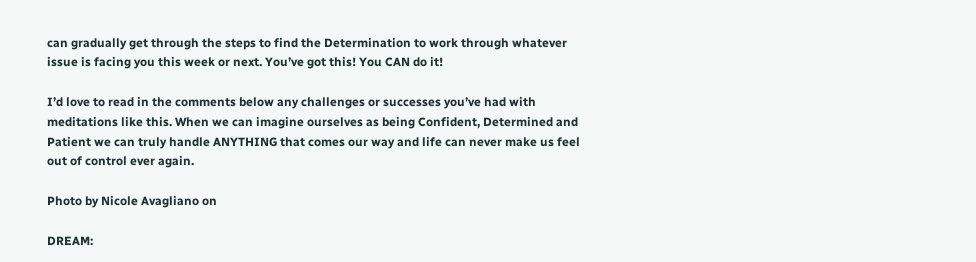can gradually get through the steps to find the Determination to work through whatever issue is facing you this week or next. You’ve got this! You CAN do it!

I’d love to read in the comments below any challenges or successes you’ve had with meditations like this. When we can imagine ourselves as being Confident, Determined and Patient we can truly handle ANYTHING that comes our way and life can never make us feel out of control ever again.

Photo by Nicole Avagliano on

DREAM: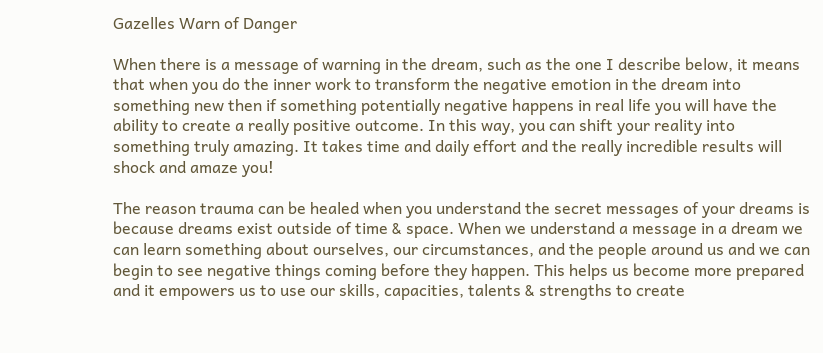Gazelles Warn of Danger

When there is a message of warning in the dream, such as the one I describe below, it means that when you do the inner work to transform the negative emotion in the dream into something new then if something potentially negative happens in real life you will have the ability to create a really positive outcome. In this way, you can shift your reality into something truly amazing. It takes time and daily effort and the really incredible results will shock and amaze you!

The reason trauma can be healed when you understand the secret messages of your dreams is because dreams exist outside of time & space. When we understand a message in a dream we can learn something about ourselves, our circumstances, and the people around us and we can begin to see negative things coming before they happen. This helps us become more prepared and it empowers us to use our skills, capacities, talents & strengths to create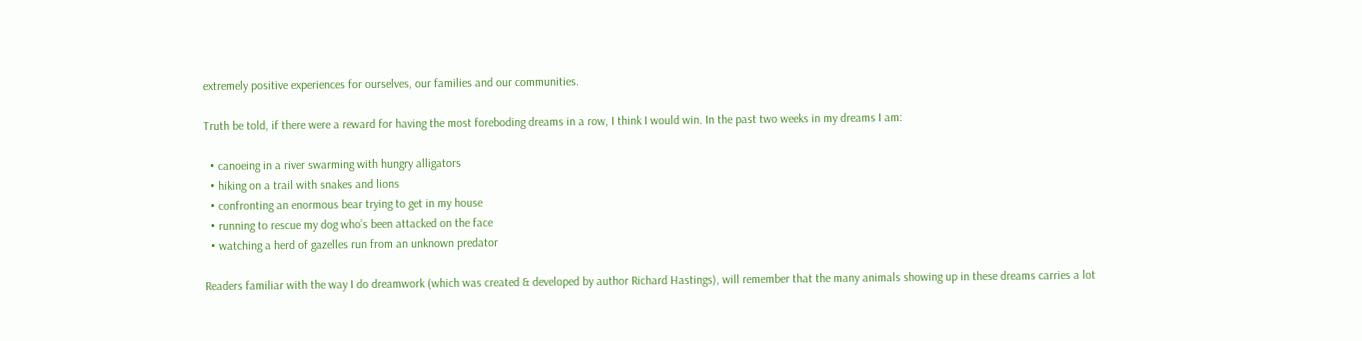extremely positive experiences for ourselves, our families and our communities.

Truth be told, if there were a reward for having the most foreboding dreams in a row, I think I would win. In the past two weeks in my dreams I am:

  • canoeing in a river swarming with hungry alligators
  • hiking on a trail with snakes and lions
  • confronting an enormous bear trying to get in my house
  • running to rescue my dog who’s been attacked on the face
  • watching a herd of gazelles run from an unknown predator

Readers familiar with the way I do dreamwork (which was created & developed by author Richard Hastings), will remember that the many animals showing up in these dreams carries a lot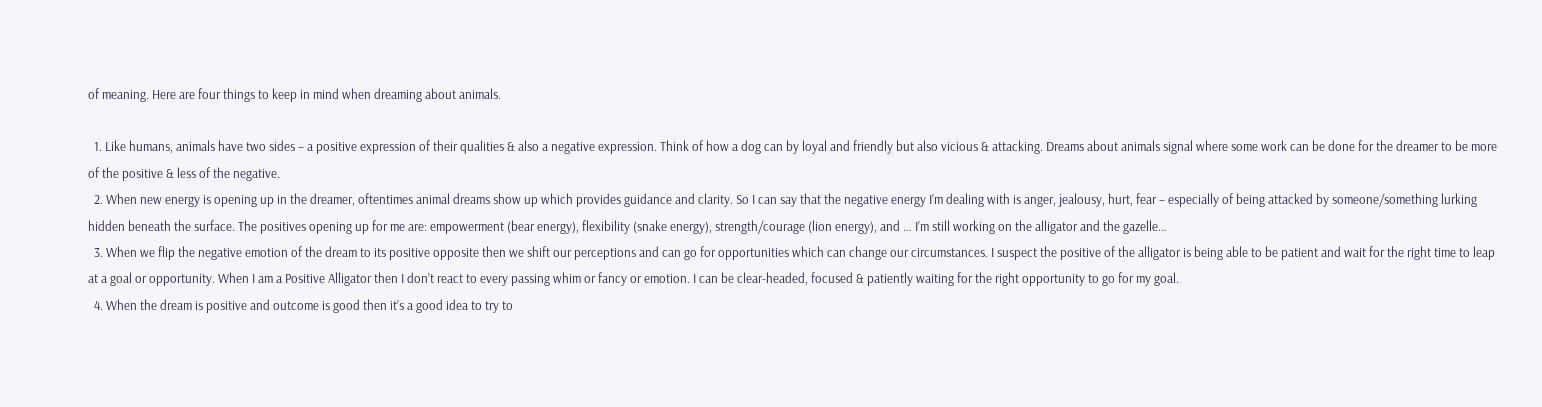of meaning. Here are four things to keep in mind when dreaming about animals.

  1. Like humans, animals have two sides – a positive expression of their qualities & also a negative expression. Think of how a dog can by loyal and friendly but also vicious & attacking. Dreams about animals signal where some work can be done for the dreamer to be more of the positive & less of the negative.
  2. When new energy is opening up in the dreamer, oftentimes animal dreams show up which provides guidance and clarity. So I can say that the negative energy I’m dealing with is anger, jealousy, hurt, fear – especially of being attacked by someone/something lurking hidden beneath the surface. The positives opening up for me are: empowerment (bear energy), flexibility (snake energy), strength/courage (lion energy), and … I’m still working on the alligator and the gazelle…
  3. When we flip the negative emotion of the dream to its positive opposite then we shift our perceptions and can go for opportunities which can change our circumstances. I suspect the positive of the alligator is being able to be patient and wait for the right time to leap at a goal or opportunity. When I am a Positive Alligator then I don’t react to every passing whim or fancy or emotion. I can be clear-headed, focused & patiently waiting for the right opportunity to go for my goal.
  4. When the dream is positive and outcome is good then it’s a good idea to try to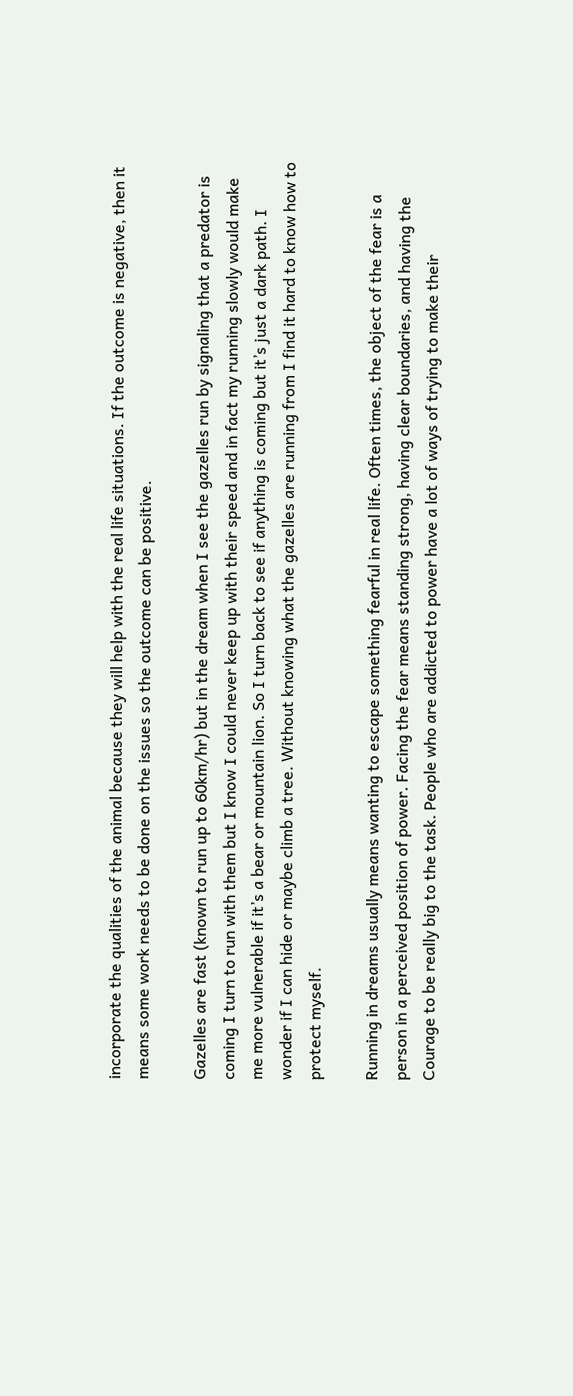incorporate the qualities of the animal because they will help with the real life situations. If the outcome is negative, then it means some work needs to be done on the issues so the outcome can be positive.

Gazelles are fast (known to run up to 60km/hr) but in the dream when I see the gazelles run by signaling that a predator is coming I turn to run with them but I know I could never keep up with their speed and in fact my running slowly would make me more vulnerable if it’s a bear or mountain lion. So I turn back to see if anything is coming but it’s just a dark path. I wonder if I can hide or maybe climb a tree. Without knowing what the gazelles are running from I find it hard to know how to protect myself.

Running in dreams usually means wanting to escape something fearful in real life. Often times, the object of the fear is a person in a perceived position of power. Facing the fear means standing strong, having clear boundaries, and having the Courage to be really big to the task. People who are addicted to power have a lot of ways of trying to make their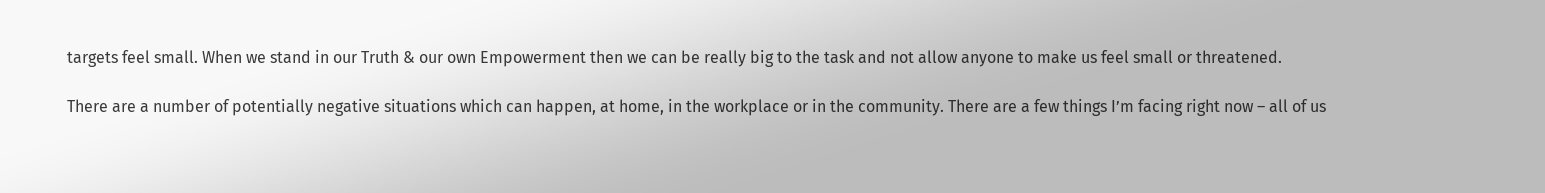targets feel small. When we stand in our Truth & our own Empowerment then we can be really big to the task and not allow anyone to make us feel small or threatened.

There are a number of potentially negative situations which can happen, at home, in the workplace or in the community. There are a few things I’m facing right now – all of us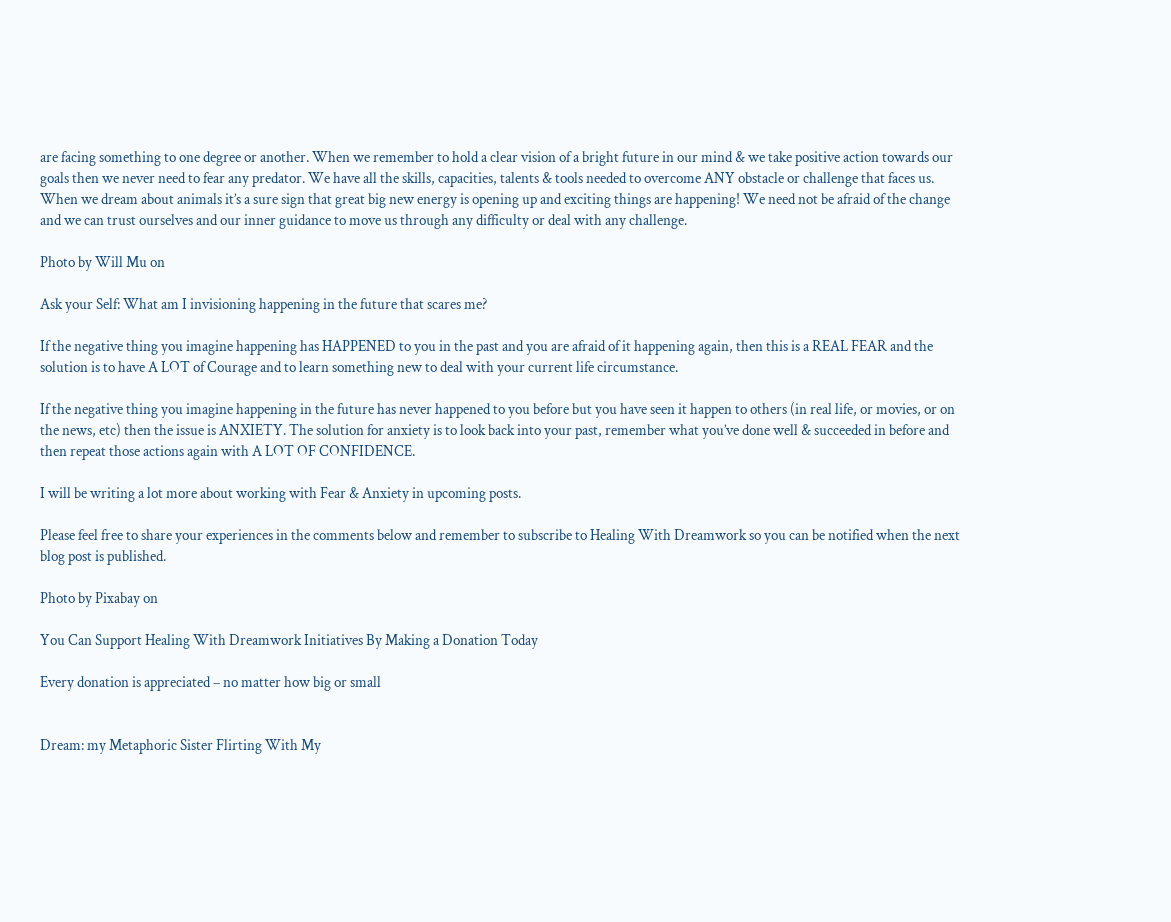are facing something to one degree or another. When we remember to hold a clear vision of a bright future in our mind & we take positive action towards our goals then we never need to fear any predator. We have all the skills, capacities, talents & tools needed to overcome ANY obstacle or challenge that faces us. When we dream about animals it’s a sure sign that great big new energy is opening up and exciting things are happening! We need not be afraid of the change and we can trust ourselves and our inner guidance to move us through any difficulty or deal with any challenge.

Photo by Will Mu on

Ask your Self: What am I invisioning happening in the future that scares me?

If the negative thing you imagine happening has HAPPENED to you in the past and you are afraid of it happening again, then this is a REAL FEAR and the solution is to have A LOT of Courage and to learn something new to deal with your current life circumstance.

If the negative thing you imagine happening in the future has never happened to you before but you have seen it happen to others (in real life, or movies, or on the news, etc) then the issue is ANXIETY. The solution for anxiety is to look back into your past, remember what you’ve done well & succeeded in before and then repeat those actions again with A LOT OF CONFIDENCE.

I will be writing a lot more about working with Fear & Anxiety in upcoming posts.

Please feel free to share your experiences in the comments below and remember to subscribe to Healing With Dreamwork so you can be notified when the next blog post is published.

Photo by Pixabay on

You Can Support Healing With Dreamwork Initiatives By Making a Donation Today

Every donation is appreciated – no matter how big or small


Dream: my Metaphoric Sister Flirting With My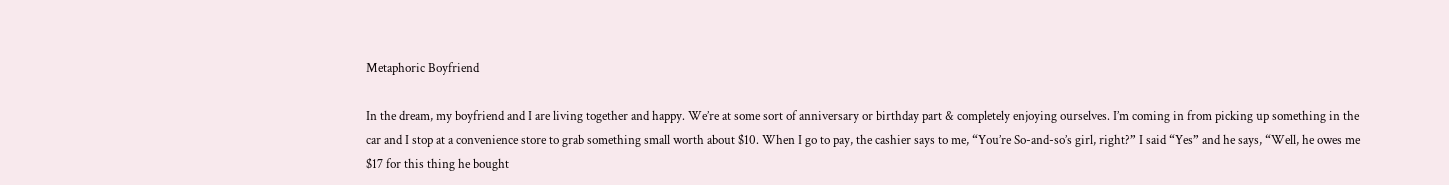Metaphoric Boyfriend

In the dream, my boyfriend and I are living together and happy. We’re at some sort of anniversary or birthday part & completely enjoying ourselves. I’m coming in from picking up something in the car and I stop at a convenience store to grab something small worth about $10. When I go to pay, the cashier says to me, “You’re So-and-so’s girl, right?” I said “Yes” and he says, “Well, he owes me $17 for this thing he bought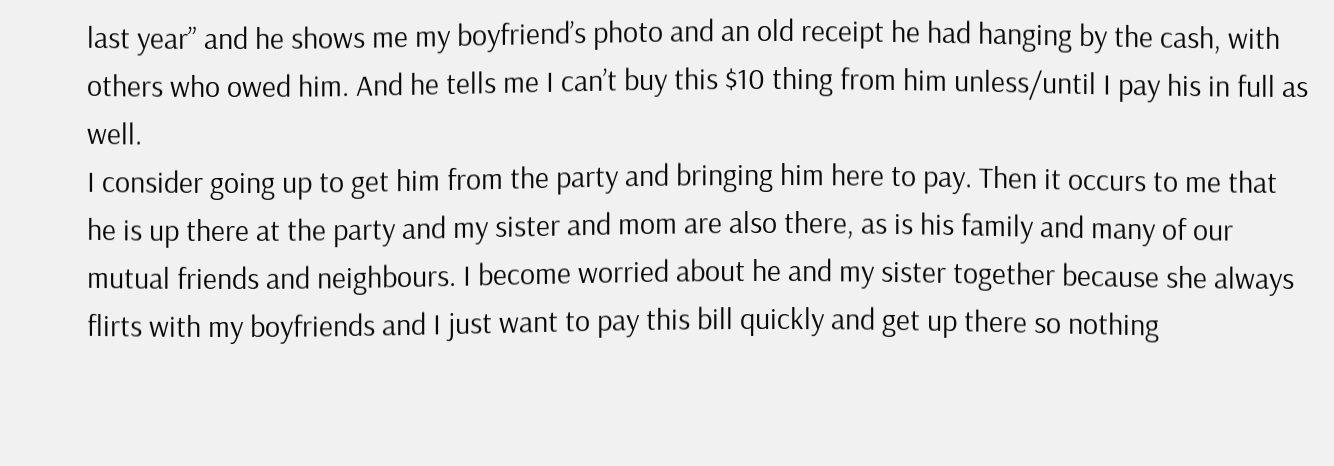last year” and he shows me my boyfriend’s photo and an old receipt he had hanging by the cash, with others who owed him. And he tells me I can’t buy this $10 thing from him unless/until I pay his in full as well.
I consider going up to get him from the party and bringing him here to pay. Then it occurs to me that he is up there at the party and my sister and mom are also there, as is his family and many of our mutual friends and neighbours. I become worried about he and my sister together because she always flirts with my boyfriends and I just want to pay this bill quickly and get up there so nothing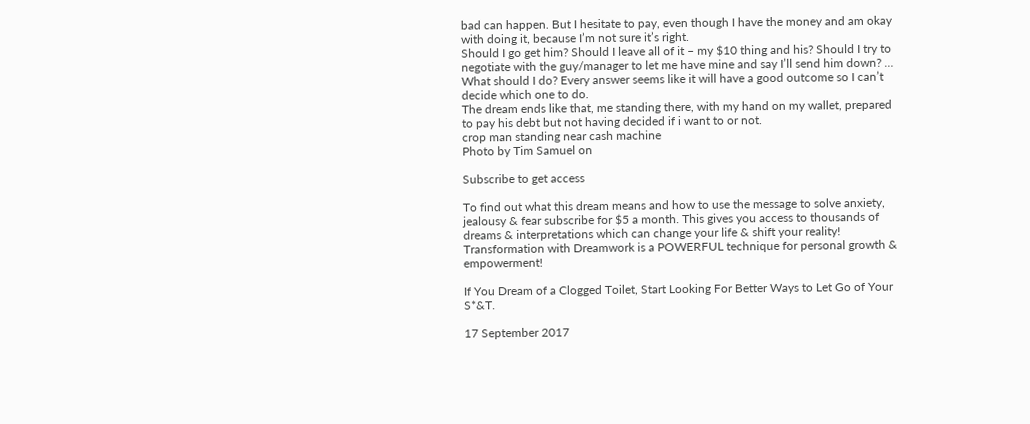bad can happen. But I hesitate to pay, even though I have the money and am okay with doing it, because I’m not sure it’s right.
Should I go get him? Should I leave all of it – my $10 thing and his? Should I try to negotiate with the guy/manager to let me have mine and say I’ll send him down? … What should I do? Every answer seems like it will have a good outcome so I can’t decide which one to do.
The dream ends like that, me standing there, with my hand on my wallet, prepared to pay his debt but not having decided if i want to or not.
crop man standing near cash machine
Photo by Tim Samuel on

Subscribe to get access

To find out what this dream means and how to use the message to solve anxiety, jealousy & fear subscribe for $5 a month. This gives you access to thousands of dreams & interpretations which can change your life & shift your reality! Transformation with Dreamwork is a POWERFUL technique for personal growth & empowerment!

If You Dream of a Clogged Toilet, Start Looking For Better Ways to Let Go of Your S*&T.

17 September 2017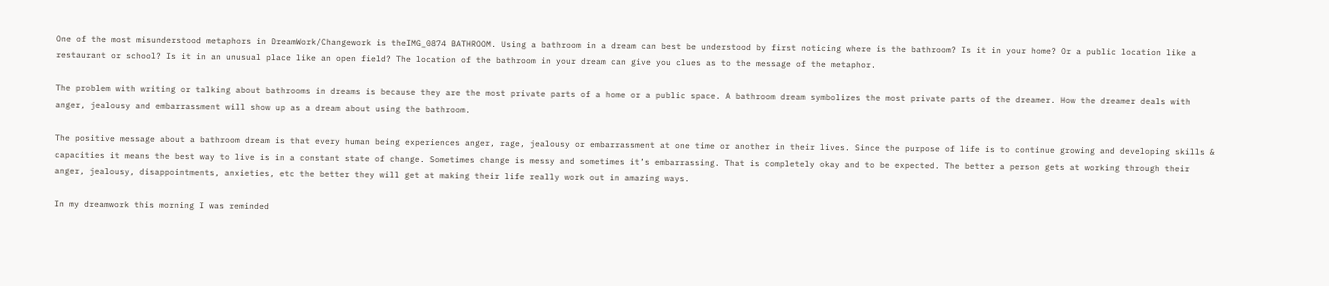One of the most misunderstood metaphors in DreamWork/Changework is theIMG_0874 BATHROOM. Using a bathroom in a dream can best be understood by first noticing where is the bathroom? Is it in your home? Or a public location like a restaurant or school? Is it in an unusual place like an open field? The location of the bathroom in your dream can give you clues as to the message of the metaphor.

The problem with writing or talking about bathrooms in dreams is because they are the most private parts of a home or a public space. A bathroom dream symbolizes the most private parts of the dreamer. How the dreamer deals with anger, jealousy and embarrassment will show up as a dream about using the bathroom.

The positive message about a bathroom dream is that every human being experiences anger, rage, jealousy or embarrassment at one time or another in their lives. Since the purpose of life is to continue growing and developing skills & capacities it means the best way to live is in a constant state of change. Sometimes change is messy and sometimes it’s embarrassing. That is completely okay and to be expected. The better a person gets at working through their anger, jealousy, disappointments, anxieties, etc the better they will get at making their life really work out in amazing ways.

In my dreamwork this morning I was reminded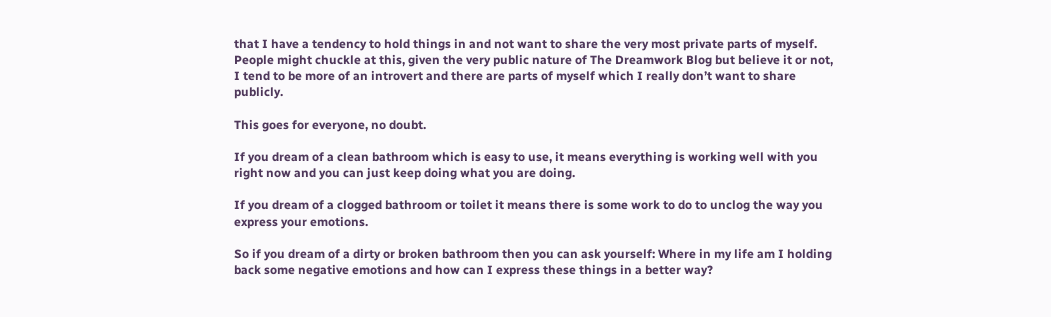that I have a tendency to hold things in and not want to share the very most private parts of myself. People might chuckle at this, given the very public nature of The Dreamwork Blog but believe it or not, I tend to be more of an introvert and there are parts of myself which I really don’t want to share publicly.

This goes for everyone, no doubt.

If you dream of a clean bathroom which is easy to use, it means everything is working well with you right now and you can just keep doing what you are doing.

If you dream of a clogged bathroom or toilet it means there is some work to do to unclog the way you express your emotions.

So if you dream of a dirty or broken bathroom then you can ask yourself: Where in my life am I holding back some negative emotions and how can I express these things in a better way?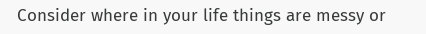Consider where in your life things are messy or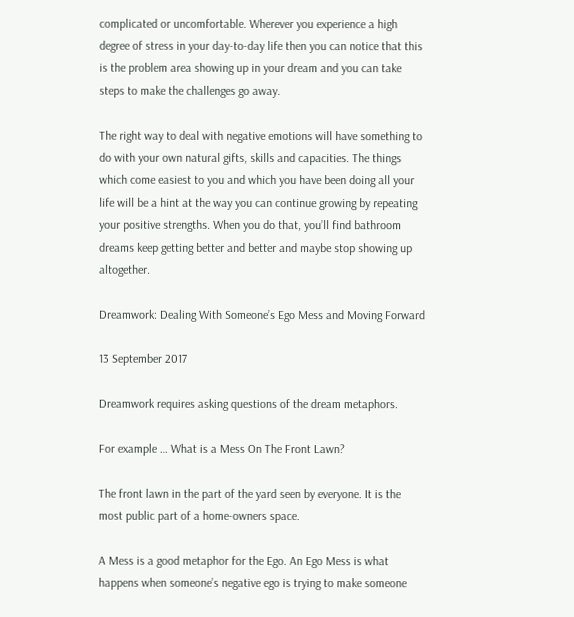complicated or uncomfortable. Wherever you experience a high degree of stress in your day-to-day life then you can notice that this is the problem area showing up in your dream and you can take steps to make the challenges go away.

The right way to deal with negative emotions will have something to do with your own natural gifts, skills and capacities. The things which come easiest to you and which you have been doing all your life will be a hint at the way you can continue growing by repeating your positive strengths. When you do that, you’ll find bathroom dreams keep getting better and better and maybe stop showing up altogether.

Dreamwork: Dealing With Someone’s Ego Mess and Moving Forward

13 September 2017

Dreamwork requires asking questions of the dream metaphors.

For example … What is a Mess On The Front Lawn?

The front lawn in the part of the yard seen by everyone. It is the most public part of a home-owners space.

A Mess is a good metaphor for the Ego. An Ego Mess is what happens when someone’s negative ego is trying to make someone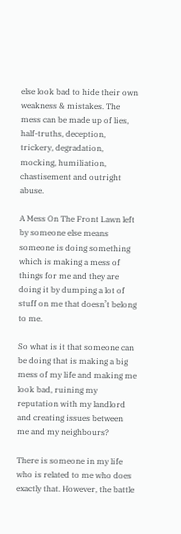else look bad to hide their own weakness & mistakes. The mess can be made up of lies, half-truths, deception, trickery, degradation, mocking, humiliation, chastisement and outright abuse.

A Mess On The Front Lawn left by someone else means someone is doing something which is making a mess of things for me and they are doing it by dumping a lot of stuff on me that doesn’t belong to me.

So what is it that someone can be doing that is making a big mess of my life and making me look bad, ruining my reputation with my landlord and creating issues between me and my neighbours?

There is someone in my life who is related to me who does exactly that. However, the battle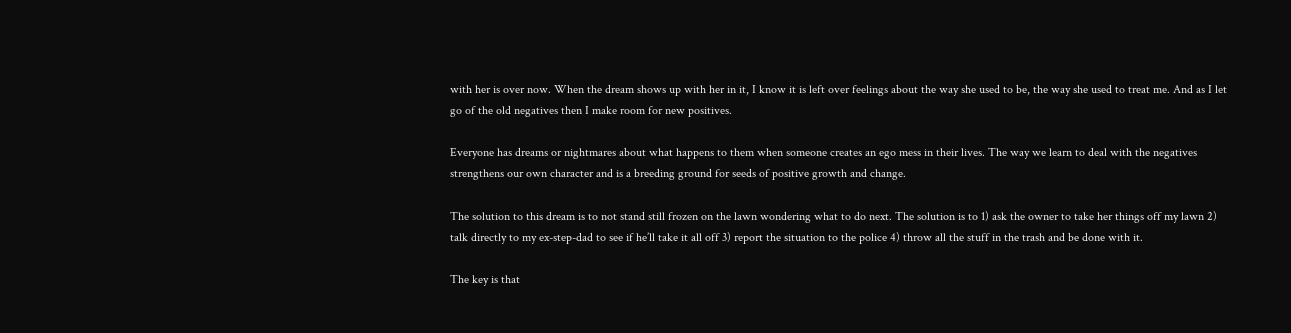with her is over now. When the dream shows up with her in it, I know it is left over feelings about the way she used to be, the way she used to treat me. And as I let go of the old negatives then I make room for new positives.

Everyone has dreams or nightmares about what happens to them when someone creates an ego mess in their lives. The way we learn to deal with the negatives strengthens our own character and is a breeding ground for seeds of positive growth and change.

The solution to this dream is to not stand still frozen on the lawn wondering what to do next. The solution is to 1) ask the owner to take her things off my lawn 2) talk directly to my ex-step-dad to see if he’ll take it all off 3) report the situation to the police 4) throw all the stuff in the trash and be done with it.

The key is that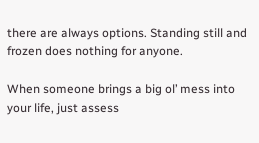there are always options. Standing still and frozen does nothing for anyone.

When someone brings a big ol’ mess into your life, just assess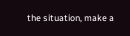the situation, make a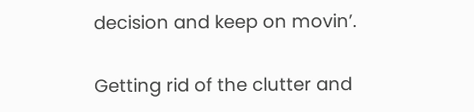decision and keep on movin’.

Getting rid of the clutter and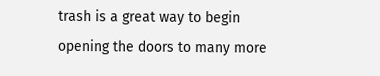trash is a great way to begin opening the doors to many more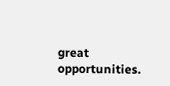great opportunities.